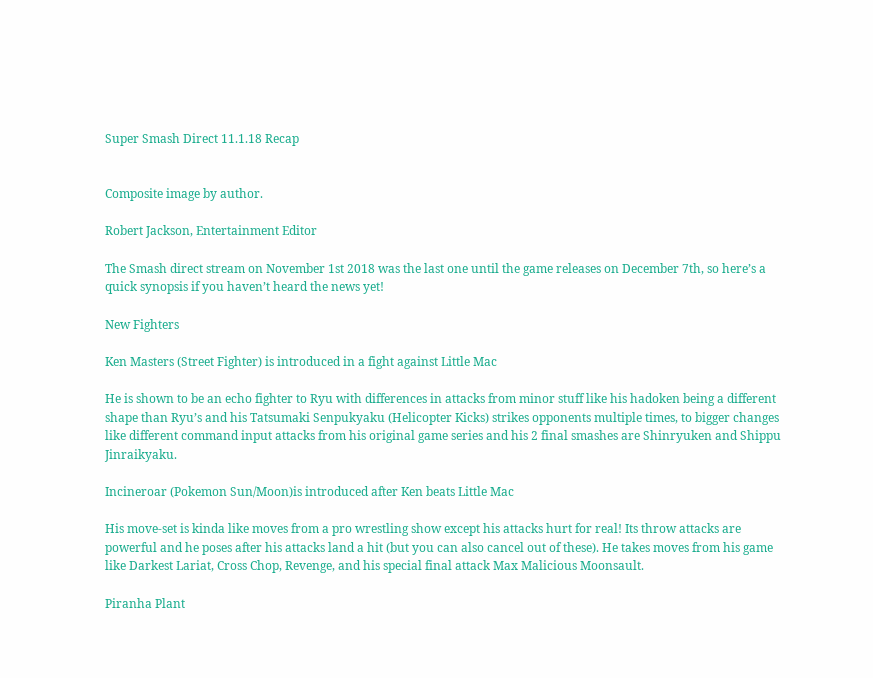Super Smash Direct 11.1.18 Recap


Composite image by author.

Robert Jackson, Entertainment Editor

The Smash direct stream on November 1st 2018 was the last one until the game releases on December 7th, so here’s a quick synopsis if you haven’t heard the news yet!

New Fighters

Ken Masters (Street Fighter) is introduced in a fight against Little Mac

He is shown to be an echo fighter to Ryu with differences in attacks from minor stuff like his hadoken being a different shape than Ryu’s and his Tatsumaki Senpukyaku (Helicopter Kicks) strikes opponents multiple times, to bigger changes like different command input attacks from his original game series and his 2 final smashes are Shinryuken and Shippu Jinraikyaku.

Incineroar (Pokemon Sun/Moon)is introduced after Ken beats Little Mac

His move-set is kinda like moves from a pro wrestling show except his attacks hurt for real! Its throw attacks are powerful and he poses after his attacks land a hit (but you can also cancel out of these). He takes moves from his game like Darkest Lariat, Cross Chop, Revenge, and his special final attack Max Malicious Moonsault.

Piranha Plant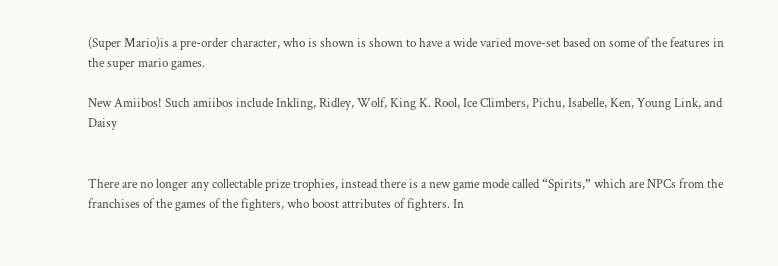(Super Mario)is a pre-order character, who is shown is shown to have a wide varied move-set based on some of the features in the super mario games.

New Amiibos! Such amiibos include Inkling, Ridley, Wolf, King K. Rool, Ice Climbers, Pichu, Isabelle, Ken, Young Link, and Daisy


There are no longer any collectable prize trophies, instead there is a new game mode called “Spirits,” which are NPCs from the franchises of the games of the fighters, who boost attributes of fighters. In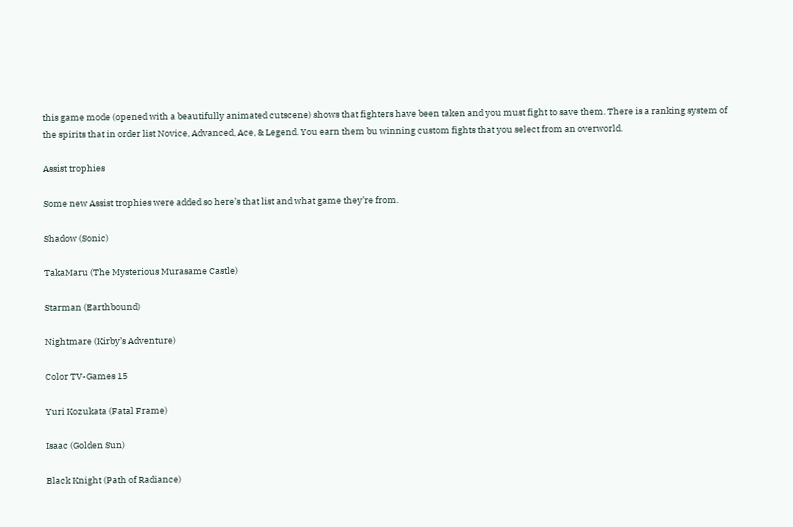this game mode (opened with a beautifully animated cutscene) shows that fighters have been taken and you must fight to save them. There is a ranking system of the spirits that in order list Novice, Advanced, Ace, & Legend. You earn them bu winning custom fights that you select from an overworld.

Assist trophies

Some new Assist trophies were added so here’s that list and what game they’re from.

Shadow (Sonic)

TakaMaru (The Mysterious Murasame Castle)

Starman (Earthbound)

Nightmare (Kirby’s Adventure)

Color TV-Games 15

Yuri Kozukata (Fatal Frame)

Isaac (Golden Sun)

Black Knight (Path of Radiance)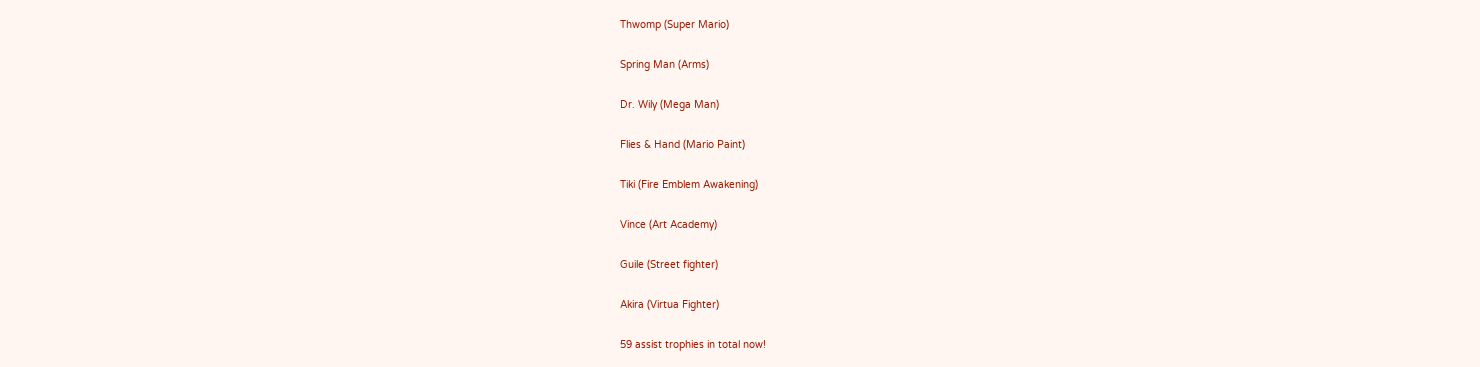Thwomp (Super Mario)

Spring Man (Arms)

Dr. Wily (Mega Man)

Flies & Hand (Mario Paint)

Tiki (Fire Emblem Awakening)

Vince (Art Academy)

Guile (Street fighter)

Akira (Virtua Fighter)

59 assist trophies in total now!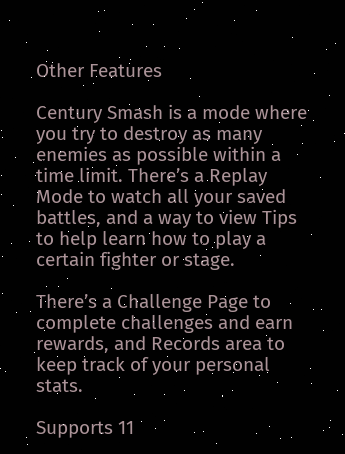Other Features

Century Smash is a mode where you try to destroy as many enemies as possible within a time limit. There’s a Replay Mode to watch all your saved battles, and a way to view Tips to help learn how to play a certain fighter or stage.

There’s a Challenge Page to complete challenges and earn rewards, and Records area to keep track of your personal stats.

Supports 11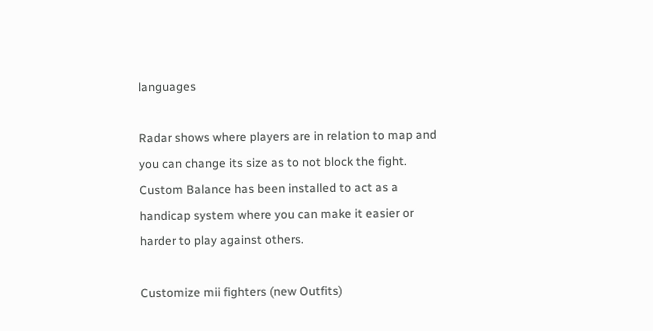languages

Radar shows where players are in relation to map and you can change its size as to not block the fight. Custom Balance has been installed to act as a handicap system where you can make it easier or harder to play against others.

Customize mii fighters (new Outfits)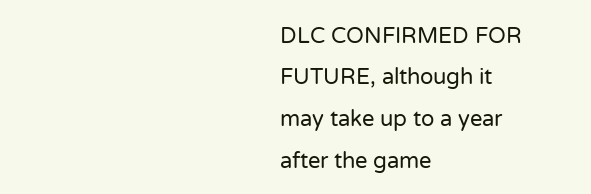DLC CONFIRMED FOR FUTURE, although it may take up to a year after the game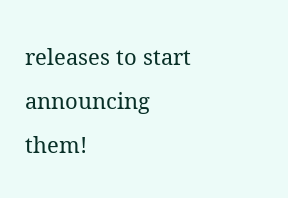releases to start announcing them!